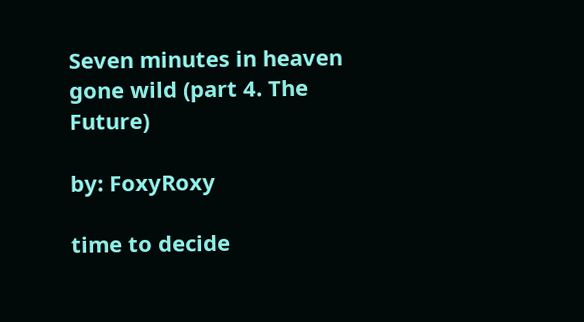Seven minutes in heaven gone wild (part 4. The Future)

by: FoxyRoxy

time to decide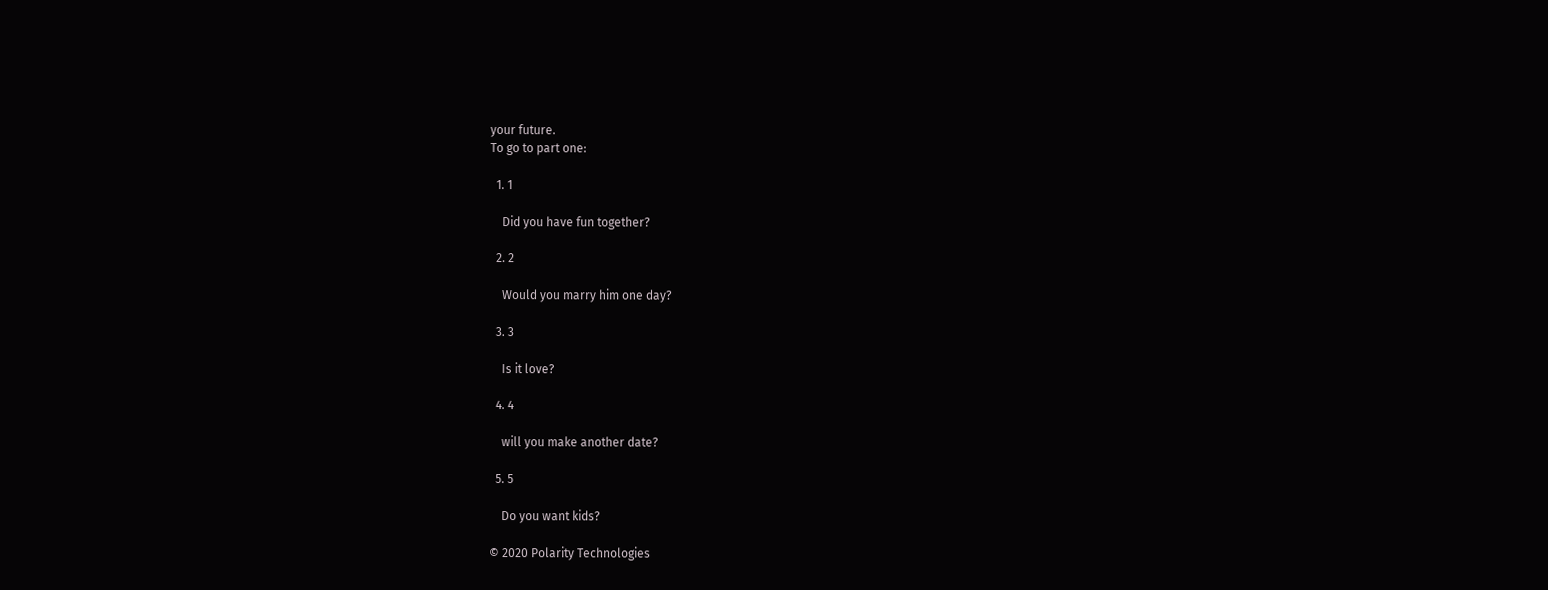your future.
To go to part one:

  1. 1

    Did you have fun together?

  2. 2

    Would you marry him one day?

  3. 3

    Is it love?

  4. 4

    will you make another date?

  5. 5

    Do you want kids?

© 2020 Polarity Technologies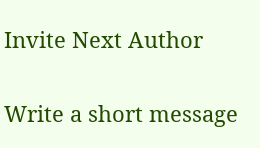Invite Next Author

Write a short message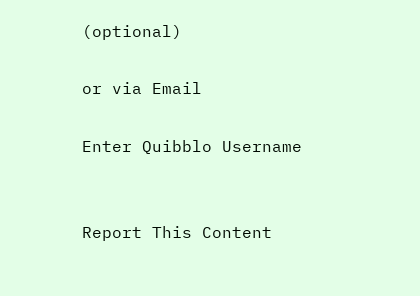(optional)

or via Email

Enter Quibblo Username


Report This Content